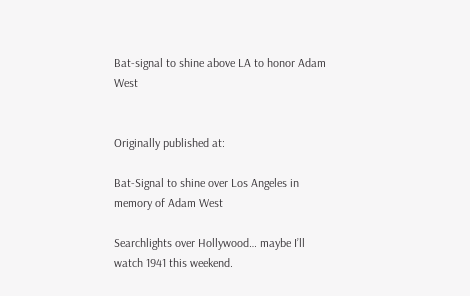Bat-signal to shine above LA to honor Adam West


Originally published at:

Bat-Signal to shine over Los Angeles in memory of Adam West

Searchlights over Hollywood… maybe I’ll watch 1941 this weekend.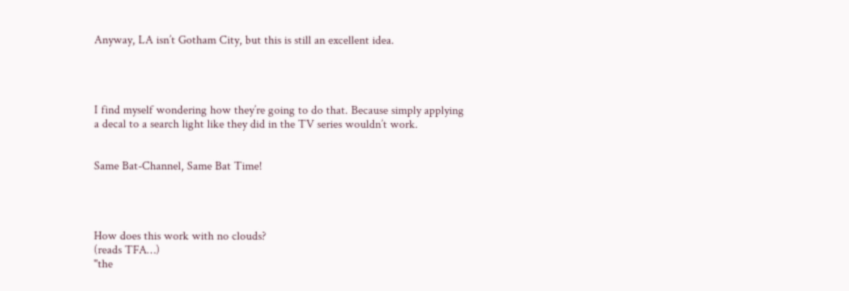Anyway, LA isn’t Gotham City, but this is still an excellent idea.




I find myself wondering how they’re going to do that. Because simply applying a decal to a search light like they did in the TV series wouldn’t work.


Same Bat-Channel, Same Bat Time!




How does this work with no clouds?
(reads TFA…)
"the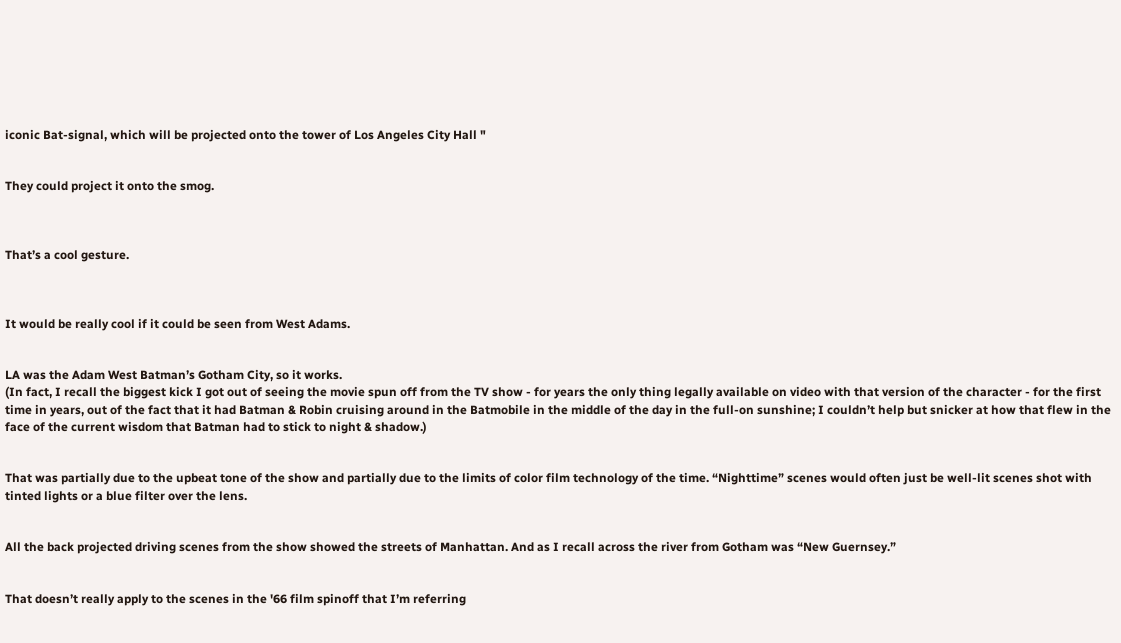iconic Bat-signal, which will be projected onto the tower of Los Angeles City Hall "


They could project it onto the smog.



That’s a cool gesture.



It would be really cool if it could be seen from West Adams.


LA was the Adam West Batman’s Gotham City, so it works.
(In fact, I recall the biggest kick I got out of seeing the movie spun off from the TV show - for years the only thing legally available on video with that version of the character - for the first time in years, out of the fact that it had Batman & Robin cruising around in the Batmobile in the middle of the day in the full-on sunshine; I couldn’t help but snicker at how that flew in the face of the current wisdom that Batman had to stick to night & shadow.)


That was partially due to the upbeat tone of the show and partially due to the limits of color film technology of the time. “Nighttime” scenes would often just be well-lit scenes shot with tinted lights or a blue filter over the lens.


All the back projected driving scenes from the show showed the streets of Manhattan. And as I recall across the river from Gotham was “New Guernsey.”


That doesn’t really apply to the scenes in the '66 film spinoff that I’m referring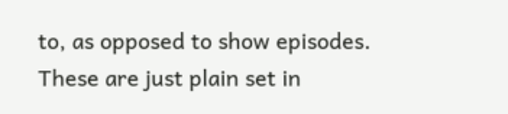to, as opposed to show episodes. These are just plain set in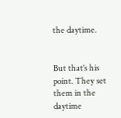the daytime.


But that’s his point. They set them in the daytime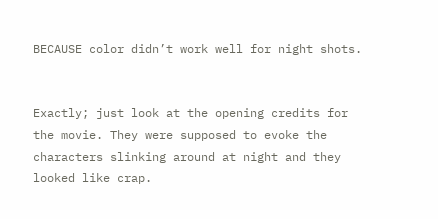BECAUSE color didn’t work well for night shots.


Exactly; just look at the opening credits for the movie. They were supposed to evoke the characters slinking around at night and they looked like crap.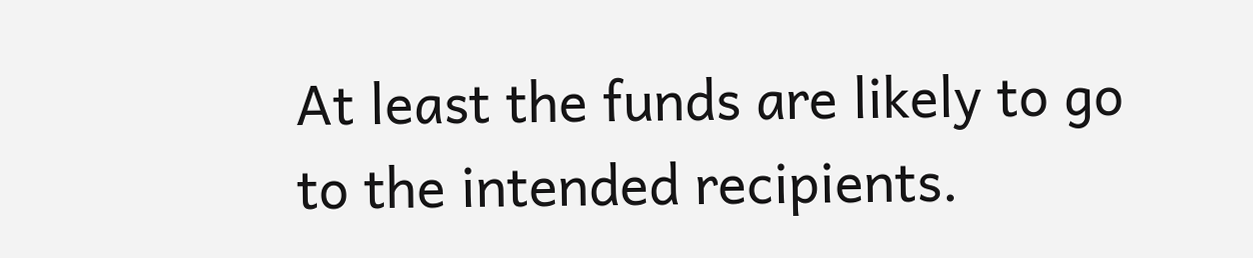At least the funds are likely to go to the intended recipients.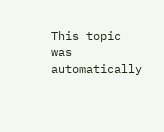This topic was automatically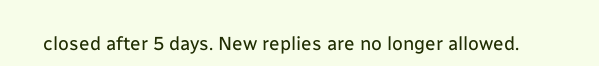closed after 5 days. New replies are no longer allowed.